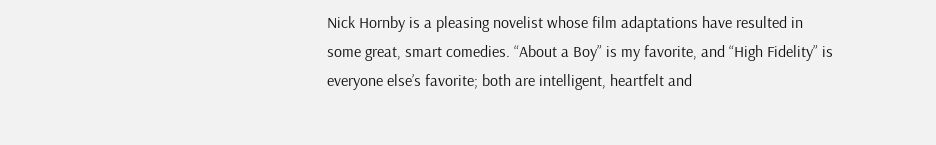Nick Hornby is a pleasing novelist whose film adaptations have resulted in some great, smart comedies. “About a Boy” is my favorite, and “High Fidelity” is everyone else’s favorite; both are intelligent, heartfelt and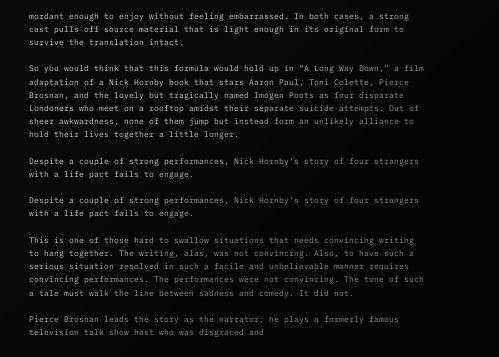mordant enough to enjoy without feeling embarrassed. In both cases, a strong cast pulls off source material that is light enough in its original form to survive the translation intact.

So you would think that this formula would hold up in “A Long Way Down,” a film adaptation of a Nick Hornby book that stars Aaron Paul, Toni Colette, Pierce Brosnan, and the lovely but tragically named Imogen Poots as four disparate Londoners who meet on a rooftop amidst their separate suicide attempts. Out of sheer awkwardness, none of them jump but instead form an unlikely alliance to hold their lives together a little longer.

Despite a couple of strong performances, Nick Hornby’s story of four strangers with a life pact fails to engage.

Despite a couple of strong performances, Nick Hornby’s story of four strangers with a life pact fails to engage.

This is one of those hard to swallow situations that needs convincing writing to hang together. The writing, alas, was not convincing. Also, to have such a serious situation resolved in such a facile and unbelievable manner requires convincing performances. The performances were not convincing. The tone of such a tale must walk the line between sadness and comedy. It did not.

Pierce Brosnan leads the story as the narrator; he plays a formerly famous television talk show host who was disgraced and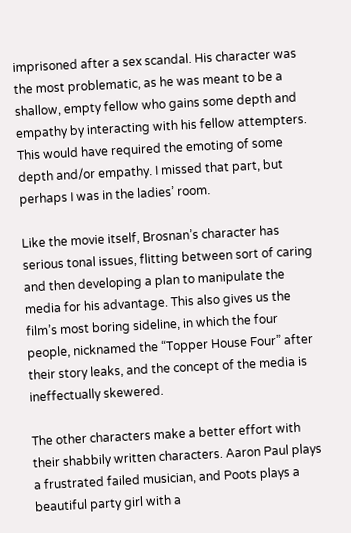imprisoned after a sex scandal. His character was the most problematic, as he was meant to be a shallow, empty fellow who gains some depth and empathy by interacting with his fellow attempters. This would have required the emoting of some depth and/or empathy. I missed that part, but perhaps I was in the ladies’ room.

Like the movie itself, Brosnan’s character has serious tonal issues, flitting between sort of caring and then developing a plan to manipulate the media for his advantage. This also gives us the film’s most boring sideline, in which the four people, nicknamed the “Topper House Four” after their story leaks, and the concept of the media is ineffectually skewered.

The other characters make a better effort with their shabbily written characters. Aaron Paul plays a frustrated failed musician, and Poots plays a beautiful party girl with a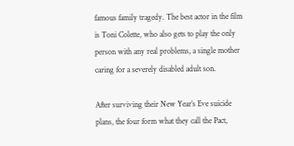famous family tragedy. The best actor in the film is Toni Colette, who also gets to play the only person with any real problems, a single mother caring for a severely disabled adult son.

After surviving their New Year’s Eve suicide plans, the four form what they call the Pact,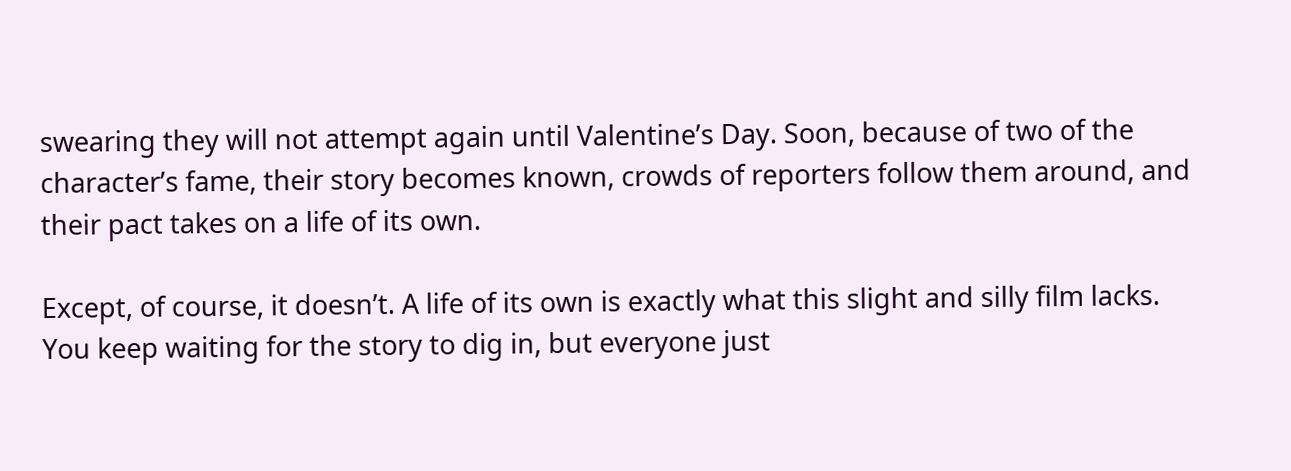swearing they will not attempt again until Valentine’s Day. Soon, because of two of the character’s fame, their story becomes known, crowds of reporters follow them around, and their pact takes on a life of its own.

Except, of course, it doesn’t. A life of its own is exactly what this slight and silly film lacks. You keep waiting for the story to dig in, but everyone just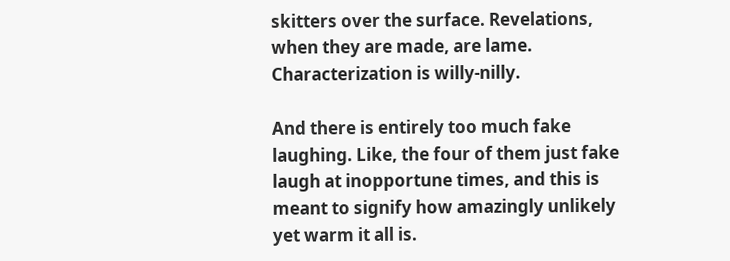skitters over the surface. Revelations, when they are made, are lame. Characterization is willy-nilly.

And there is entirely too much fake laughing. Like, the four of them just fake laugh at inopportune times, and this is meant to signify how amazingly unlikely yet warm it all is.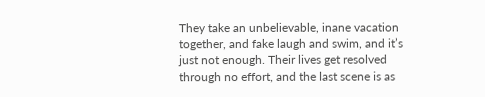They take an unbelievable, inane vacation together, and fake laugh and swim, and it’s just not enough. Their lives get resolved through no effort, and the last scene is as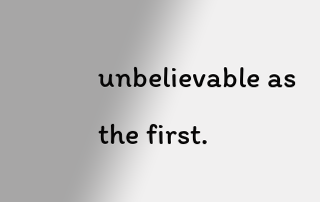unbelievable as the first.